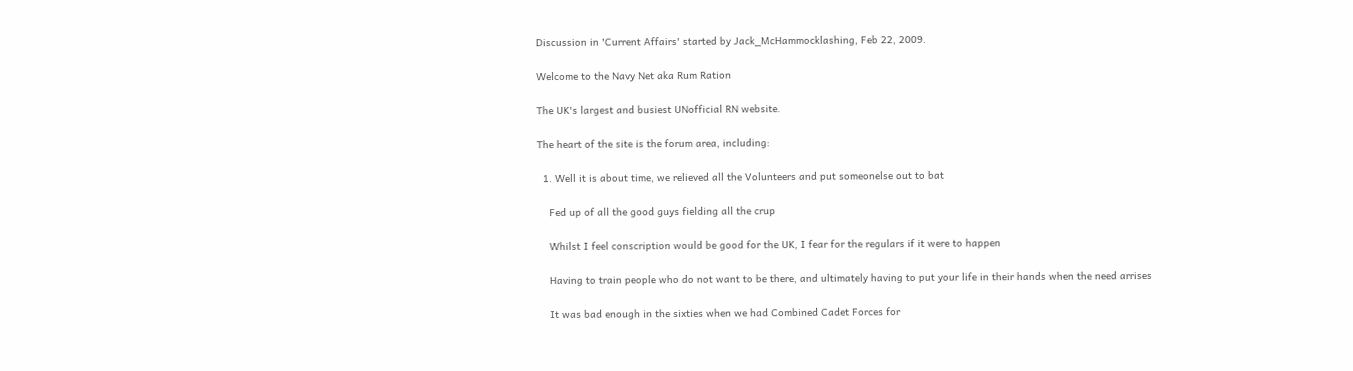Discussion in 'Current Affairs' started by Jack_McHammocklashing, Feb 22, 2009.

Welcome to the Navy Net aka Rum Ration

The UK's largest and busiest UNofficial RN website.

The heart of the site is the forum area, including:

  1. Well it is about time, we relieved all the Volunteers and put someonelse out to bat

    Fed up of all the good guys fielding all the crup

    Whilst I feel conscription would be good for the UK, I fear for the regulars if it were to happen

    Having to train people who do not want to be there, and ultimately having to put your life in their hands when the need arrises

    It was bad enough in the sixties when we had Combined Cadet Forces for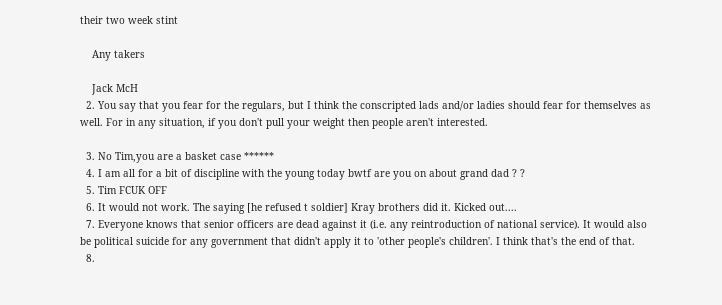their two week stint

    Any takers

    Jack McH
  2. You say that you fear for the regulars, but I think the conscripted lads and/or ladies should fear for themselves as well. For in any situation, if you don't pull your weight then people aren't interested.

  3. No Tim,you are a basket case ******
  4. I am all for a bit of discipline with the young today bwtf are you on about grand dad ? ?
  5. Tim FCUK OFF
  6. It would not work. The saying [he refused t soldier] Kray brothers did it. Kicked out....
  7. Everyone knows that senior officers are dead against it (i.e. any reintroduction of national service). It would also be political suicide for any government that didn't apply it to 'other people's children'. I think that's the end of that.
  8.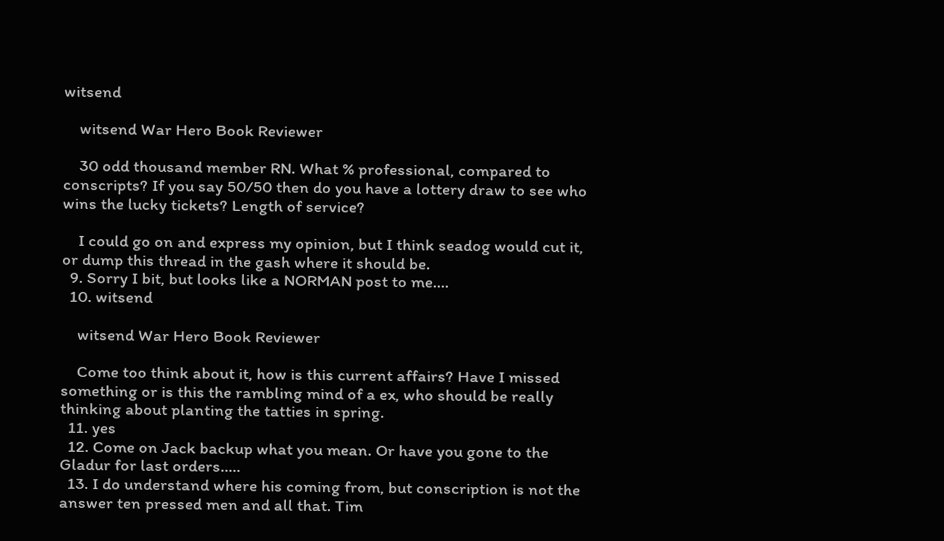witsend

    witsend War Hero Book Reviewer

    30 odd thousand member RN. What % professional, compared to conscripts? If you say 50/50 then do you have a lottery draw to see who wins the lucky tickets? Length of service?

    I could go on and express my opinion, but I think seadog would cut it, or dump this thread in the gash where it should be.
  9. Sorry I bit, but looks like a NORMAN post to me....
  10. witsend

    witsend War Hero Book Reviewer

    Come too think about it, how is this current affairs? Have I missed something or is this the rambling mind of a ex, who should be really thinking about planting the tatties in spring.
  11. yes
  12. Come on Jack backup what you mean. Or have you gone to the Gladur for last orders.....
  13. I do understand where his coming from, but conscription is not the answer ten pressed men and all that. Tim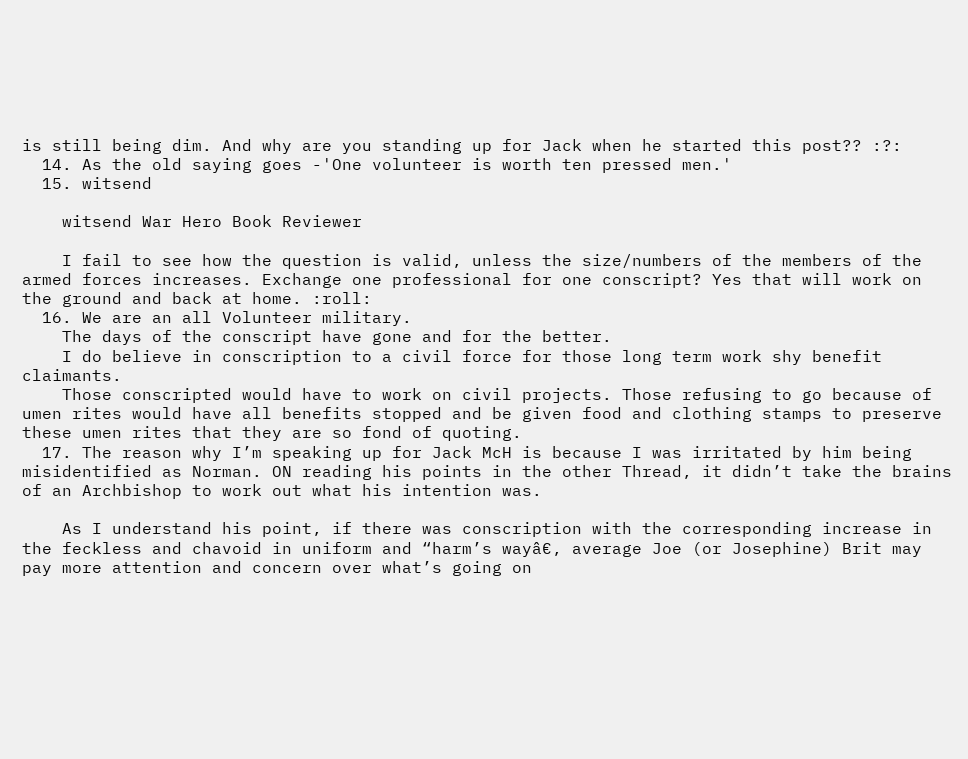is still being dim. And why are you standing up for Jack when he started this post?? :?:
  14. As the old saying goes -'One volunteer is worth ten pressed men.'
  15. witsend

    witsend War Hero Book Reviewer

    I fail to see how the question is valid, unless the size/numbers of the members of the armed forces increases. Exchange one professional for one conscript? Yes that will work on the ground and back at home. :roll:
  16. We are an all Volunteer military.
    The days of the conscript have gone and for the better.
    I do believe in conscription to a civil force for those long term work shy benefit claimants.
    Those conscripted would have to work on civil projects. Those refusing to go because of umen rites would have all benefits stopped and be given food and clothing stamps to preserve these umen rites that they are so fond of quoting.
  17. The reason why I’m speaking up for Jack McH is because I was irritated by him being misidentified as Norman. ON reading his points in the other Thread, it didn’t take the brains of an Archbishop to work out what his intention was.

    As I understand his point, if there was conscription with the corresponding increase in the feckless and chavoid in uniform and “harm’s wayâ€, average Joe (or Josephine) Brit may pay more attention and concern over what’s going on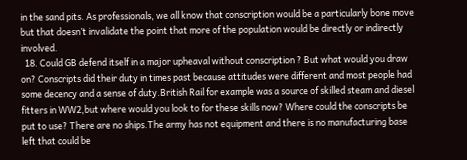in the sand pits. As professionals, we all know that conscription would be a particularly bone move but that doesn’t invalidate the point that more of the population would be directly or indirectly involved.
  18. Could GB defend itself in a major upheaval without conscription ? But what would you draw on? Conscripts did their duty in times past because attitudes were different and most people had some decency and a sense of duty.British Rail for example was a source of skilled steam and diesel fitters in WW2,but where would you look to for these skills now? Where could the conscripts be put to use? There are no ships.The army has not equipment and there is no manufacturing base left that could be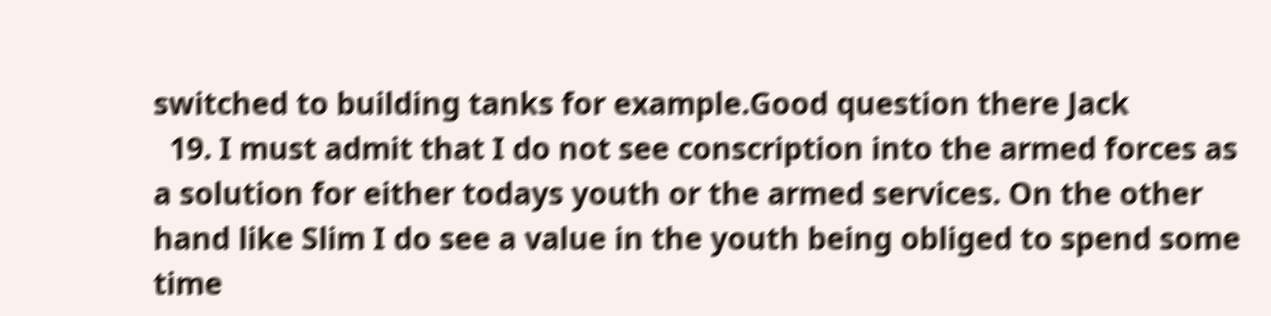switched to building tanks for example.Good question there Jack
  19. I must admit that I do not see conscription into the armed forces as a solution for either todays youth or the armed services. On the other hand like Slim I do see a value in the youth being obliged to spend some time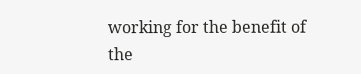working for the benefit of the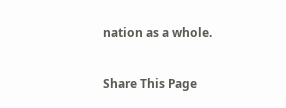nation as a whole.

Share This Page